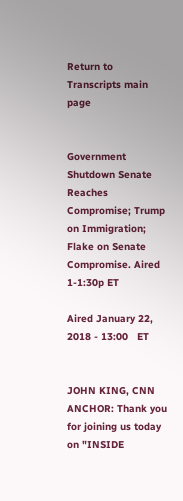Return to Transcripts main page


Government Shutdown Senate Reaches Compromise; Trump on Immigration; Flake on Senate Compromise. Aired 1-1:30p ET

Aired January 22, 2018 - 13:00   ET


JOHN KING, CNN ANCHOR: Thank you for joining us today on "INSIDE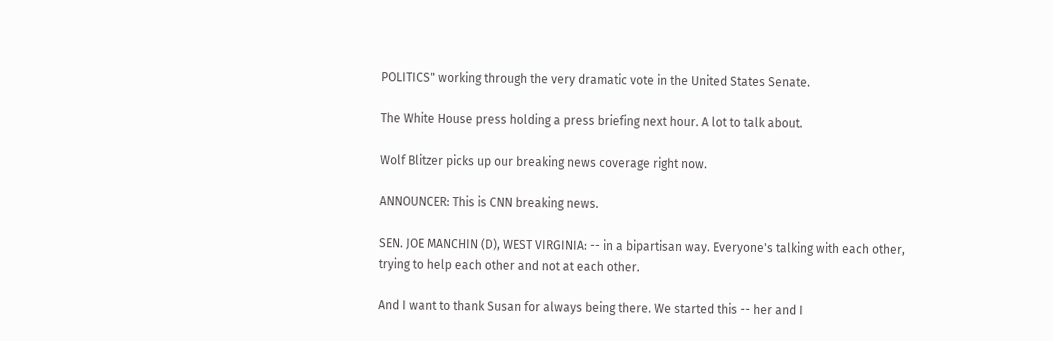POLITICS" working through the very dramatic vote in the United States Senate.

The White House press holding a press briefing next hour. A lot to talk about.

Wolf Blitzer picks up our breaking news coverage right now.

ANNOUNCER: This is CNN breaking news.

SEN. JOE MANCHIN (D), WEST VIRGINIA: -- in a bipartisan way. Everyone's talking with each other, trying to help each other and not at each other.

And I want to thank Susan for always being there. We started this -- her and I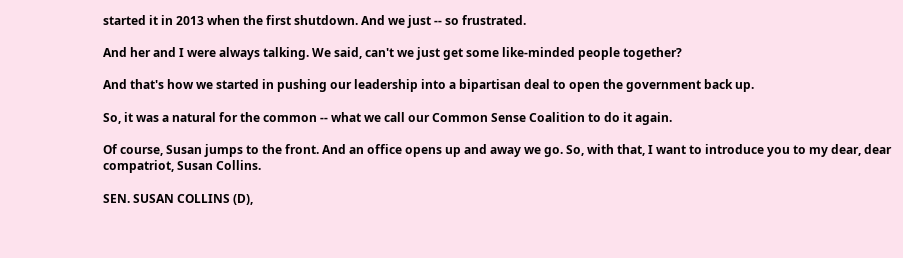started it in 2013 when the first shutdown. And we just -- so frustrated.

And her and I were always talking. We said, can't we just get some like-minded people together?

And that's how we started in pushing our leadership into a bipartisan deal to open the government back up.

So, it was a natural for the common -- what we call our Common Sense Coalition to do it again.

Of course, Susan jumps to the front. And an office opens up and away we go. So, with that, I want to introduce you to my dear, dear compatriot, Susan Collins.

SEN. SUSAN COLLINS (D),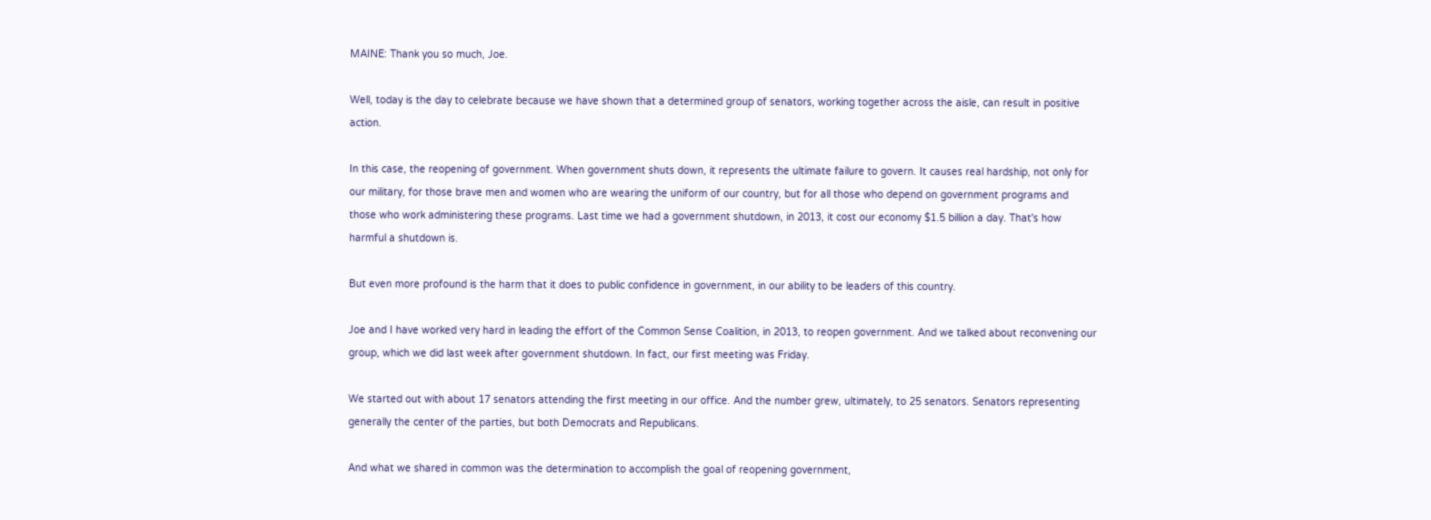MAINE: Thank you so much, Joe.

Well, today is the day to celebrate because we have shown that a determined group of senators, working together across the aisle, can result in positive action.

In this case, the reopening of government. When government shuts down, it represents the ultimate failure to govern. It causes real hardship, not only for our military, for those brave men and women who are wearing the uniform of our country, but for all those who depend on government programs and those who work administering these programs. Last time we had a government shutdown, in 2013, it cost our economy $1.5 billion a day. That's how harmful a shutdown is.

But even more profound is the harm that it does to public confidence in government, in our ability to be leaders of this country.

Joe and I have worked very hard in leading the effort of the Common Sense Coalition, in 2013, to reopen government. And we talked about reconvening our group, which we did last week after government shutdown. In fact, our first meeting was Friday.

We started out with about 17 senators attending the first meeting in our office. And the number grew, ultimately, to 25 senators. Senators representing generally the center of the parties, but both Democrats and Republicans.

And what we shared in common was the determination to accomplish the goal of reopening government,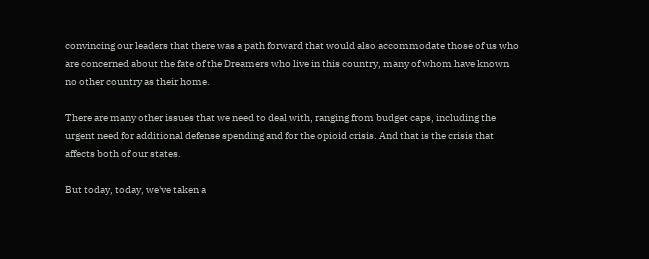convincing our leaders that there was a path forward that would also accommodate those of us who are concerned about the fate of the Dreamers who live in this country, many of whom have known no other country as their home.

There are many other issues that we need to deal with, ranging from budget caps, including the urgent need for additional defense spending and for the opioid crisis. And that is the crisis that affects both of our states.

But today, today, we've taken a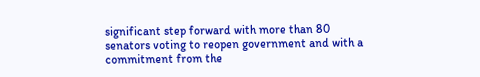significant step forward with more than 80 senators voting to reopen government and with a commitment from the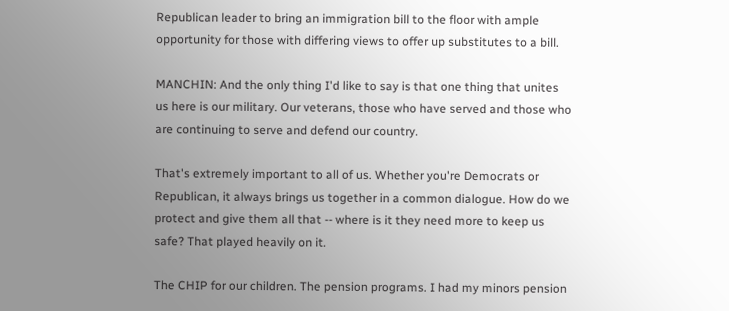Republican leader to bring an immigration bill to the floor with ample opportunity for those with differing views to offer up substitutes to a bill.

MANCHIN: And the only thing I'd like to say is that one thing that unites us here is our military. Our veterans, those who have served and those who are continuing to serve and defend our country.

That's extremely important to all of us. Whether you're Democrats or Republican, it always brings us together in a common dialogue. How do we protect and give them all that -- where is it they need more to keep us safe? That played heavily on it.

The CHIP for our children. The pension programs. I had my minors pension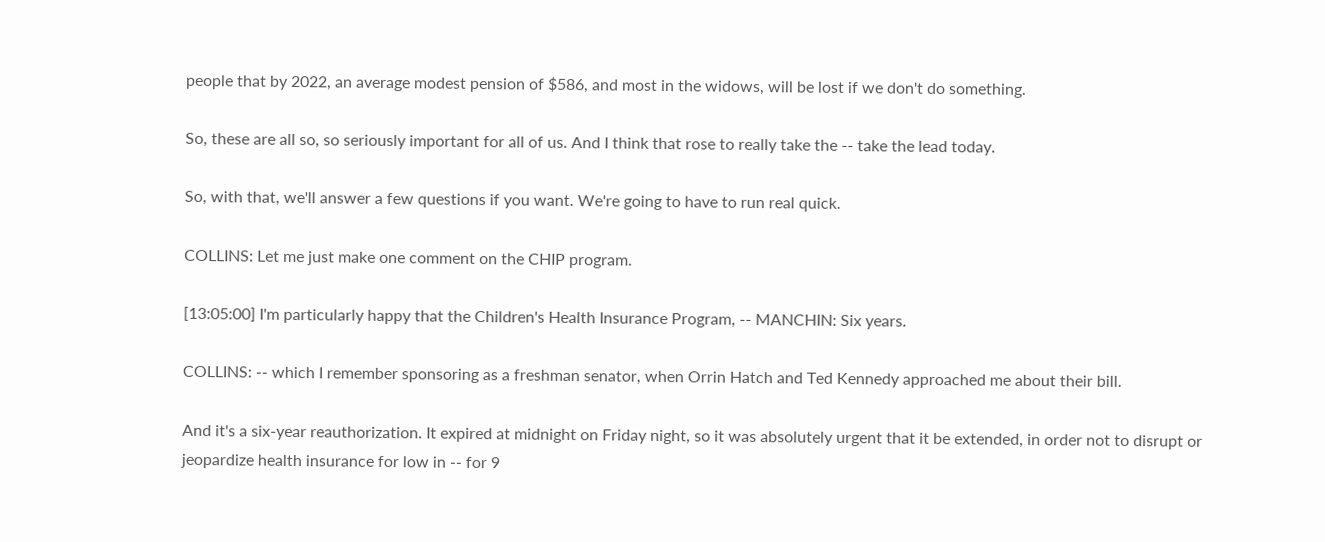people that by 2022, an average modest pension of $586, and most in the widows, will be lost if we don't do something.

So, these are all so, so seriously important for all of us. And I think that rose to really take the -- take the lead today.

So, with that, we'll answer a few questions if you want. We're going to have to run real quick.

COLLINS: Let me just make one comment on the CHIP program.

[13:05:00] I'm particularly happy that the Children's Health Insurance Program, -- MANCHIN: Six years.

COLLINS: -- which I remember sponsoring as a freshman senator, when Orrin Hatch and Ted Kennedy approached me about their bill.

And it's a six-year reauthorization. It expired at midnight on Friday night, so it was absolutely urgent that it be extended, in order not to disrupt or jeopardize health insurance for low in -- for 9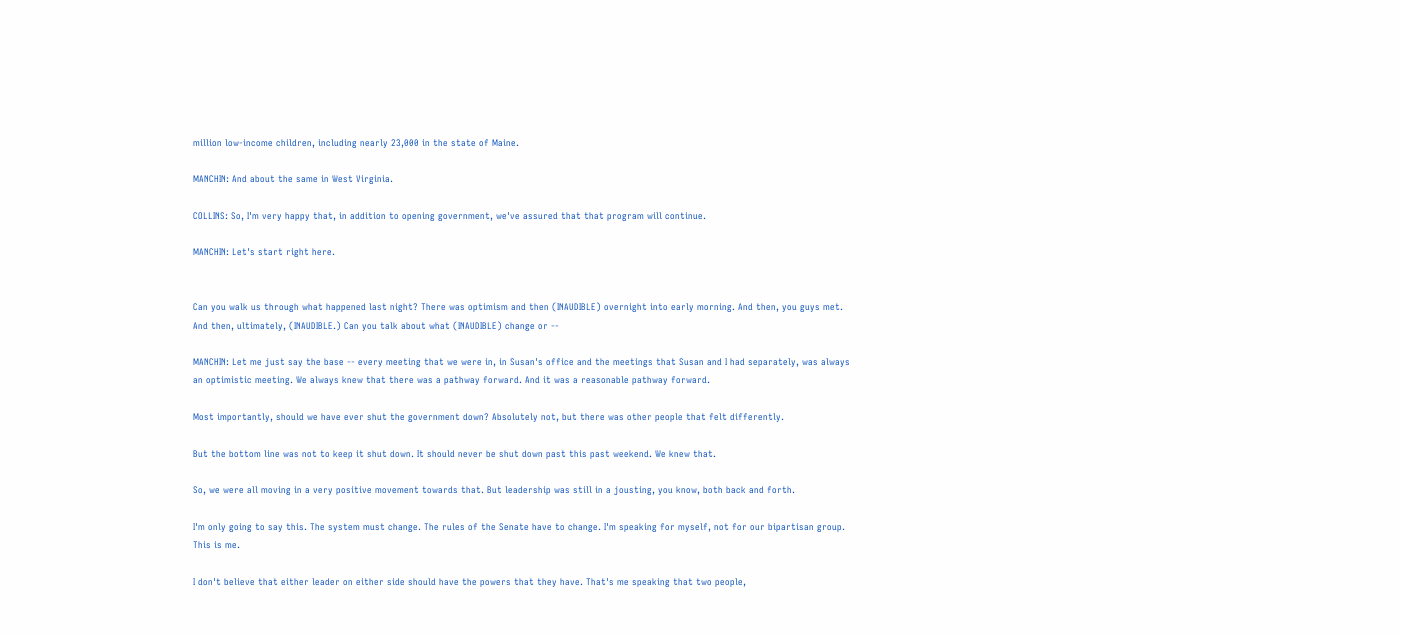million low-income children, including nearly 23,000 in the state of Maine.

MANCHIN: And about the same in West Virginia.

COLLINS: So, I'm very happy that, in addition to opening government, we've assured that that program will continue.

MANCHIN: Let's start right here.


Can you walk us through what happened last night? There was optimism and then (INAUDIBLE) overnight into early morning. And then, you guys met. And then, ultimately, (INAUDIBLE.) Can you talk about what (INAUDIBLE) change or --

MANCHIN: Let me just say the base -- every meeting that we were in, in Susan's office and the meetings that Susan and I had separately, was always an optimistic meeting. We always knew that there was a pathway forward. And it was a reasonable pathway forward.

Most importantly, should we have ever shut the government down? Absolutely not, but there was other people that felt differently.

But the bottom line was not to keep it shut down. It should never be shut down past this past weekend. We knew that.

So, we were all moving in a very positive movement towards that. But leadership was still in a jousting, you know, both back and forth.

I'm only going to say this. The system must change. The rules of the Senate have to change. I'm speaking for myself, not for our bipartisan group. This is me.

I don't believe that either leader on either side should have the powers that they have. That's me speaking that two people,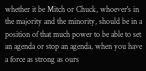whether it be Mitch or Chuck, whoever's in the majority and the minority, should be in a position of that much power to be able to set an agenda or stop an agenda, when you have a force as strong as ours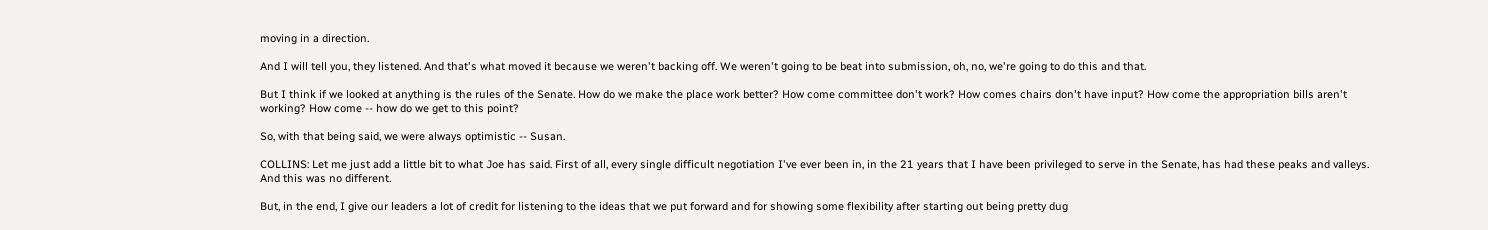moving in a direction.

And I will tell you, they listened. And that's what moved it because we weren't backing off. We weren't going to be beat into submission, oh, no, we're going to do this and that.

But I think if we looked at anything is the rules of the Senate. How do we make the place work better? How come committee don't work? How comes chairs don't have input? How come the appropriation bills aren't working? How come -- how do we get to this point?

So, with that being said, we were always optimistic -- Susan.

COLLINS: Let me just add a little bit to what Joe has said. First of all, every single difficult negotiation I've ever been in, in the 21 years that I have been privileged to serve in the Senate, has had these peaks and valleys. And this was no different.

But, in the end, I give our leaders a lot of credit for listening to the ideas that we put forward and for showing some flexibility after starting out being pretty dug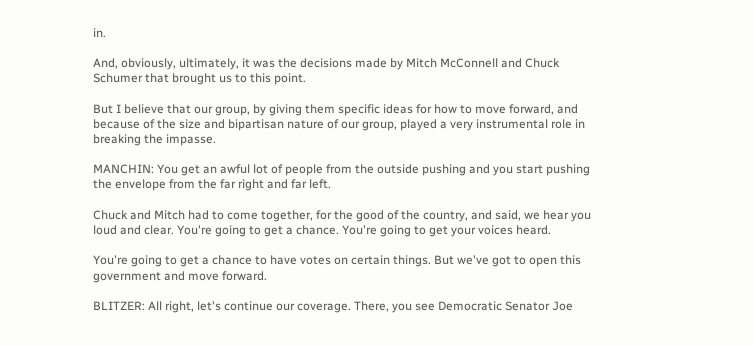in.

And, obviously, ultimately, it was the decisions made by Mitch McConnell and Chuck Schumer that brought us to this point.

But I believe that our group, by giving them specific ideas for how to move forward, and because of the size and bipartisan nature of our group, played a very instrumental role in breaking the impasse.

MANCHIN: You get an awful lot of people from the outside pushing and you start pushing the envelope from the far right and far left.

Chuck and Mitch had to come together, for the good of the country, and said, we hear you loud and clear. You're going to get a chance. You're going to get your voices heard.

You're going to get a chance to have votes on certain things. But we've got to open this government and move forward.

BLITZER: All right, let's continue our coverage. There, you see Democratic Senator Joe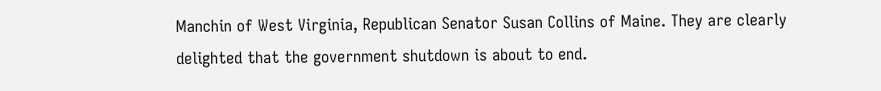Manchin of West Virginia, Republican Senator Susan Collins of Maine. They are clearly delighted that the government shutdown is about to end.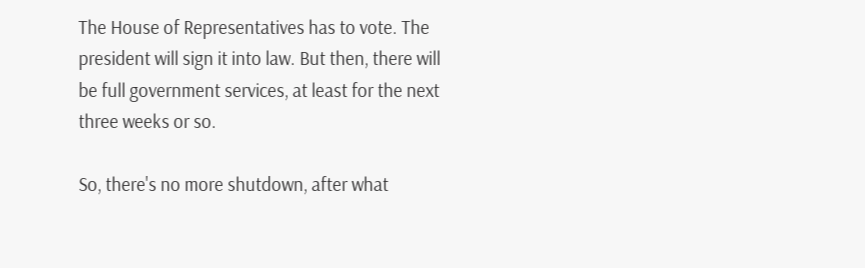The House of Representatives has to vote. The president will sign it into law. But then, there will be full government services, at least for the next three weeks or so.

So, there's no more shutdown, after what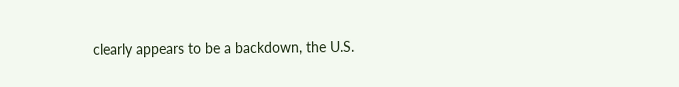clearly appears to be a backdown, the U.S.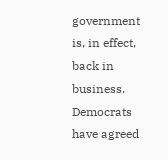government is, in effect, back in business. Democrats have agreed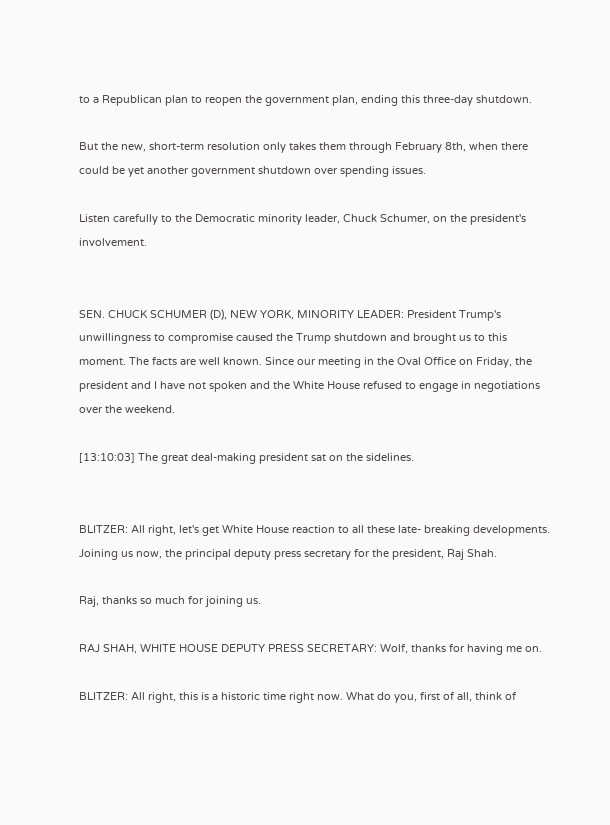to a Republican plan to reopen the government plan, ending this three-day shutdown.

But the new, short-term resolution only takes them through February 8th, when there could be yet another government shutdown over spending issues.

Listen carefully to the Democratic minority leader, Chuck Schumer, on the president's involvement.


SEN. CHUCK SCHUMER (D), NEW YORK, MINORITY LEADER: President Trump's unwillingness to compromise caused the Trump shutdown and brought us to this moment. The facts are well known. Since our meeting in the Oval Office on Friday, the president and I have not spoken and the White House refused to engage in negotiations over the weekend.

[13:10:03] The great deal-making president sat on the sidelines.


BLITZER: All right, let's get White House reaction to all these late- breaking developments. Joining us now, the principal deputy press secretary for the president, Raj Shah.

Raj, thanks so much for joining us.

RAJ SHAH, WHITE HOUSE DEPUTY PRESS SECRETARY: Wolf, thanks for having me on.

BLITZER: All right, this is a historic time right now. What do you, first of all, think of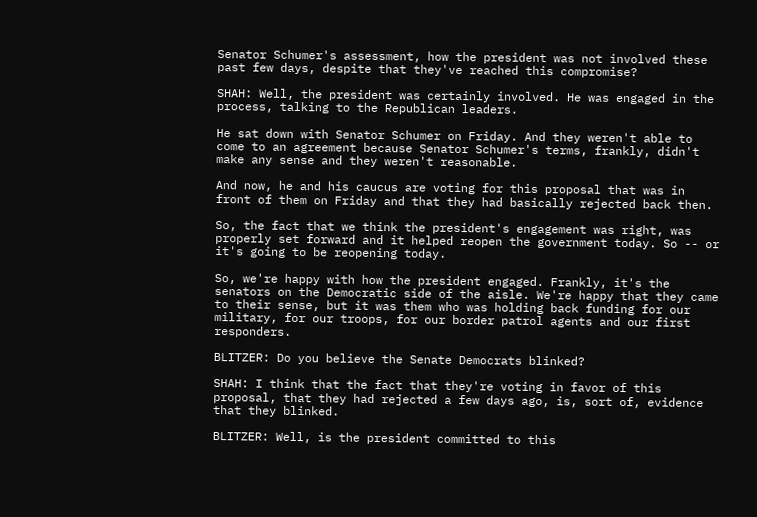Senator Schumer's assessment, how the president was not involved these past few days, despite that they've reached this compromise?

SHAH: Well, the president was certainly involved. He was engaged in the process, talking to the Republican leaders.

He sat down with Senator Schumer on Friday. And they weren't able to come to an agreement because Senator Schumer's terms, frankly, didn't make any sense and they weren't reasonable.

And now, he and his caucus are voting for this proposal that was in front of them on Friday and that they had basically rejected back then.

So, the fact that we think the president's engagement was right, was properly set forward and it helped reopen the government today. So -- or it's going to be reopening today.

So, we're happy with how the president engaged. Frankly, it's the senators on the Democratic side of the aisle. We're happy that they came to their sense, but it was them who was holding back funding for our military, for our troops, for our border patrol agents and our first responders.

BLITZER: Do you believe the Senate Democrats blinked?

SHAH: I think that the fact that they're voting in favor of this proposal, that they had rejected a few days ago, is, sort of, evidence that they blinked.

BLITZER: Well, is the president committed to this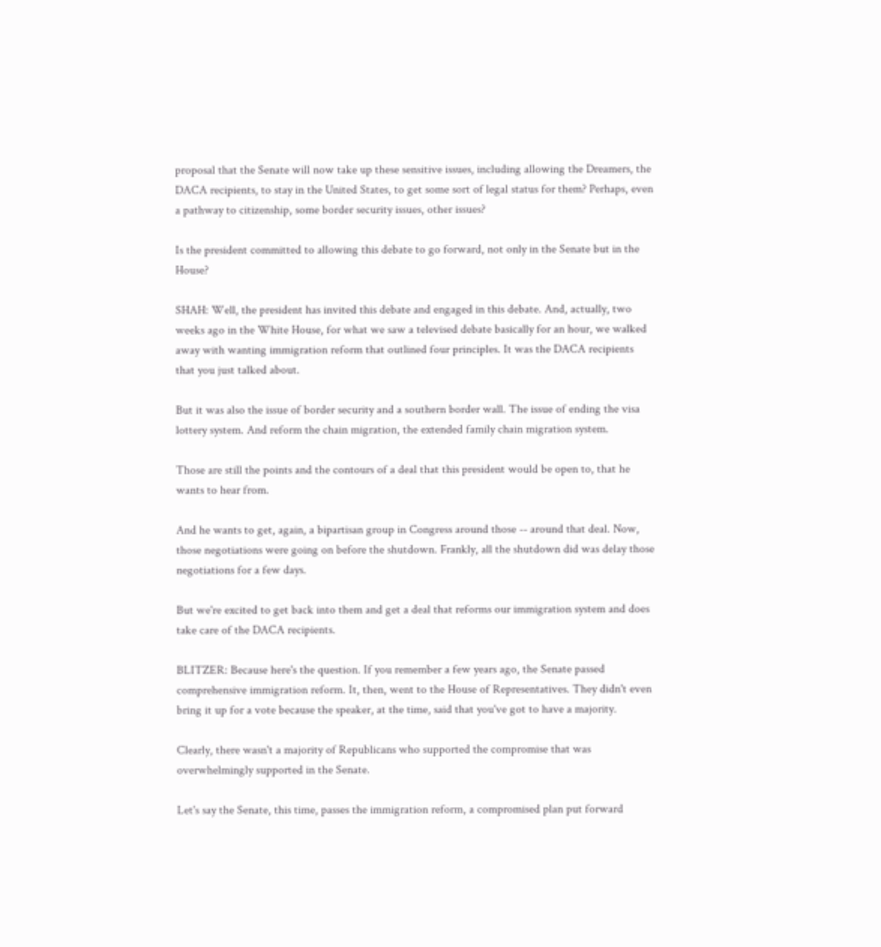proposal that the Senate will now take up these sensitive issues, including allowing the Dreamers, the DACA recipients, to stay in the United States, to get some sort of legal status for them? Perhaps, even a pathway to citizenship, some border security issues, other issues?

Is the president committed to allowing this debate to go forward, not only in the Senate but in the House?

SHAH: Well, the president has invited this debate and engaged in this debate. And, actually, two weeks ago in the White House, for what we saw a televised debate basically for an hour, we walked away with wanting immigration reform that outlined four principles. It was the DACA recipients that you just talked about.

But it was also the issue of border security and a southern border wall. The issue of ending the visa lottery system. And reform the chain migration, the extended family chain migration system.

Those are still the points and the contours of a deal that this president would be open to, that he wants to hear from.

And he wants to get, again, a bipartisan group in Congress around those -- around that deal. Now, those negotiations were going on before the shutdown. Frankly, all the shutdown did was delay those negotiations for a few days.

But we're excited to get back into them and get a deal that reforms our immigration system and does take care of the DACA recipients.

BLITZER: Because here's the question. If you remember a few years ago, the Senate passed comprehensive immigration reform. It, then, went to the House of Representatives. They didn't even bring it up for a vote because the speaker, at the time, said that you've got to have a majority.

Clearly, there wasn't a majority of Republicans who supported the compromise that was overwhelmingly supported in the Senate.

Let's say the Senate, this time, passes the immigration reform, a compromised plan put forward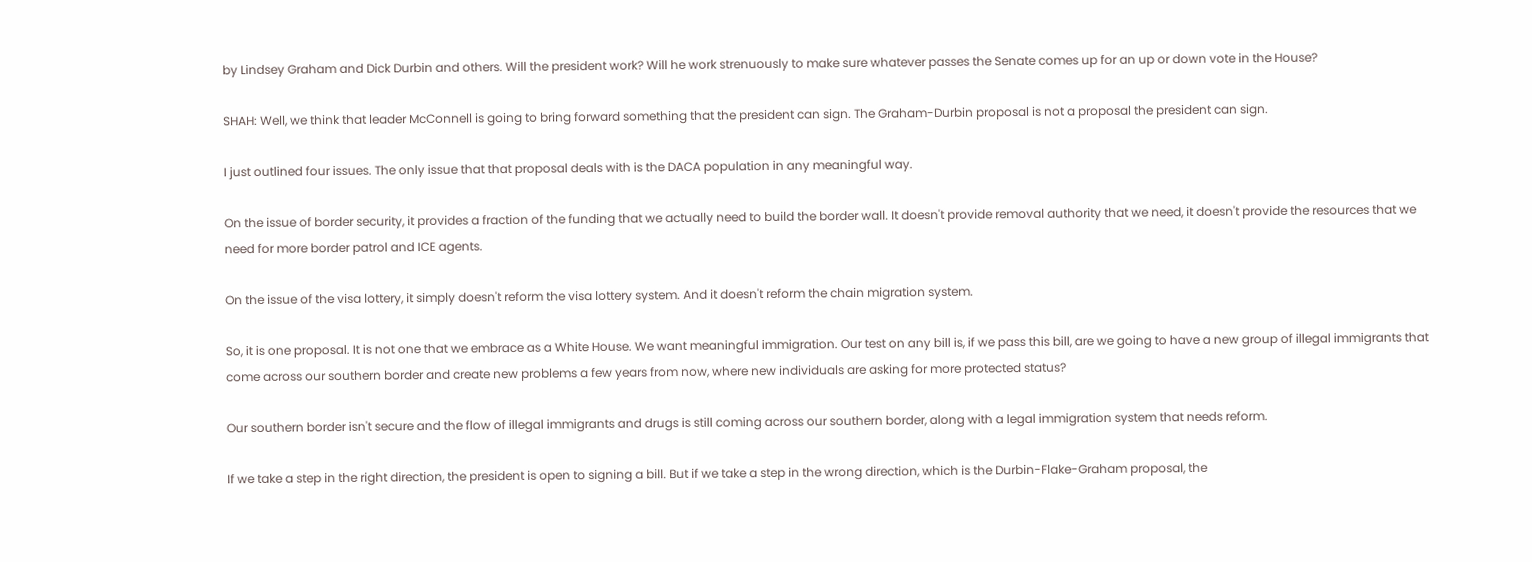by Lindsey Graham and Dick Durbin and others. Will the president work? Will he work strenuously to make sure whatever passes the Senate comes up for an up or down vote in the House?

SHAH: Well, we think that leader McConnell is going to bring forward something that the president can sign. The Graham-Durbin proposal is not a proposal the president can sign.

I just outlined four issues. The only issue that that proposal deals with is the DACA population in any meaningful way.

On the issue of border security, it provides a fraction of the funding that we actually need to build the border wall. It doesn't provide removal authority that we need, it doesn't provide the resources that we need for more border patrol and ICE agents.

On the issue of the visa lottery, it simply doesn't reform the visa lottery system. And it doesn't reform the chain migration system.

So, it is one proposal. It is not one that we embrace as a White House. We want meaningful immigration. Our test on any bill is, if we pass this bill, are we going to have a new group of illegal immigrants that come across our southern border and create new problems a few years from now, where new individuals are asking for more protected status?

Our southern border isn't secure and the flow of illegal immigrants and drugs is still coming across our southern border, along with a legal immigration system that needs reform.

If we take a step in the right direction, the president is open to signing a bill. But if we take a step in the wrong direction, which is the Durbin-Flake-Graham proposal, the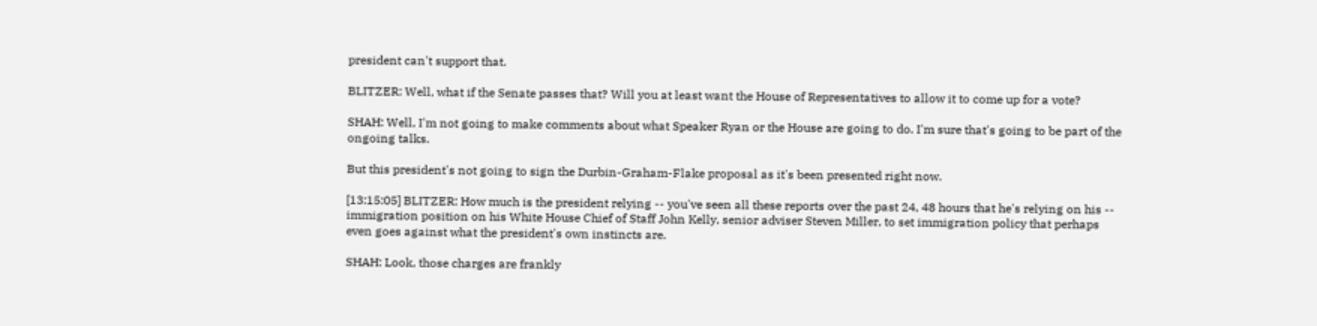president can't support that.

BLITZER: Well, what if the Senate passes that? Will you at least want the House of Representatives to allow it to come up for a vote?

SHAH: Well, I'm not going to make comments about what Speaker Ryan or the House are going to do. I'm sure that's going to be part of the ongoing talks.

But this president's not going to sign the Durbin-Graham-Flake proposal as it's been presented right now.

[13:15:05] BLITZER: How much is the president relying -- you've seen all these reports over the past 24, 48 hours that he's relying on his -- immigration position on his White House Chief of Staff John Kelly, senior adviser Steven Miller, to set immigration policy that perhaps even goes against what the president's own instincts are.

SHAH: Look, those charges are frankly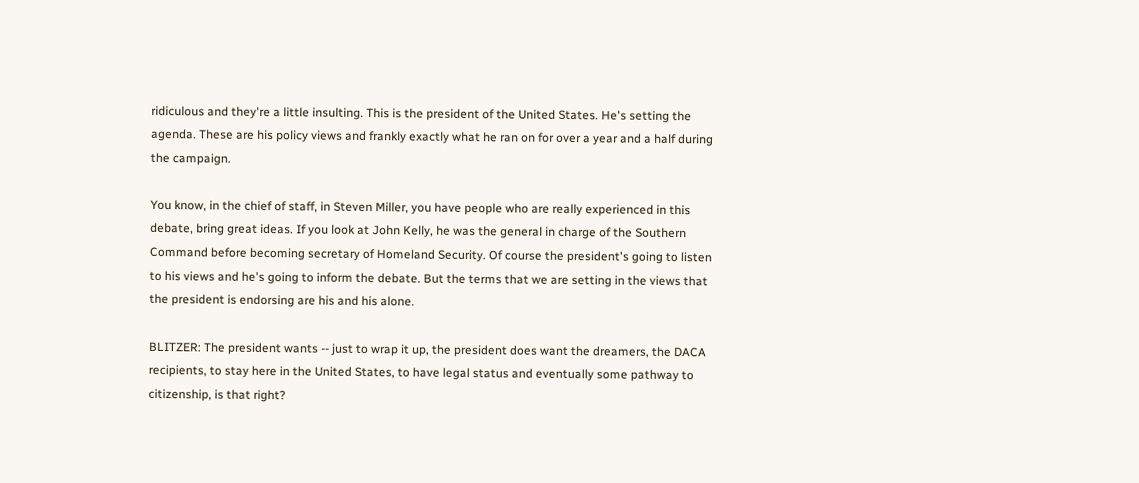ridiculous and they're a little insulting. This is the president of the United States. He's setting the agenda. These are his policy views and frankly exactly what he ran on for over a year and a half during the campaign.

You know, in the chief of staff, in Steven Miller, you have people who are really experienced in this debate, bring great ideas. If you look at John Kelly, he was the general in charge of the Southern Command before becoming secretary of Homeland Security. Of course the president's going to listen to his views and he's going to inform the debate. But the terms that we are setting in the views that the president is endorsing are his and his alone.

BLITZER: The president wants -- just to wrap it up, the president does want the dreamers, the DACA recipients, to stay here in the United States, to have legal status and eventually some pathway to citizenship, is that right?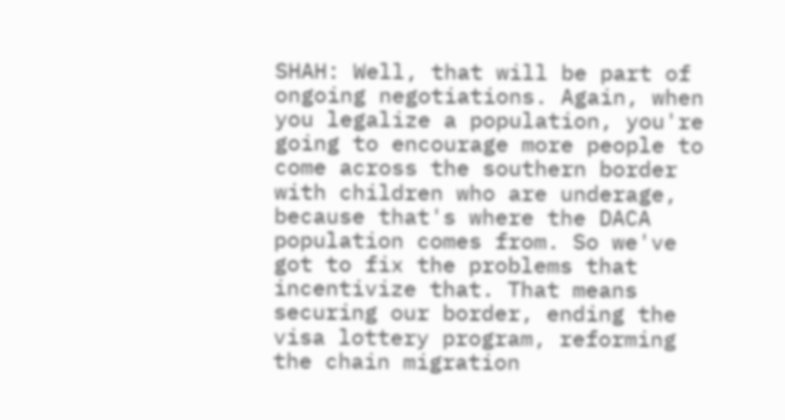SHAH: Well, that will be part of ongoing negotiations. Again, when you legalize a population, you're going to encourage more people to come across the southern border with children who are underage, because that's where the DACA population comes from. So we've got to fix the problems that incentivize that. That means securing our border, ending the visa lottery program, reforming the chain migration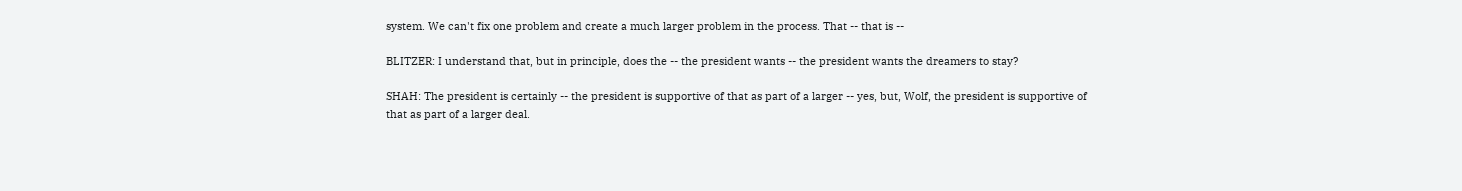system. We can't fix one problem and create a much larger problem in the process. That -- that is --

BLITZER: I understand that, but in principle, does the -- the president wants -- the president wants the dreamers to stay?

SHAH: The president is certainly -- the president is supportive of that as part of a larger -- yes, but, Wolf, the president is supportive of that as part of a larger deal.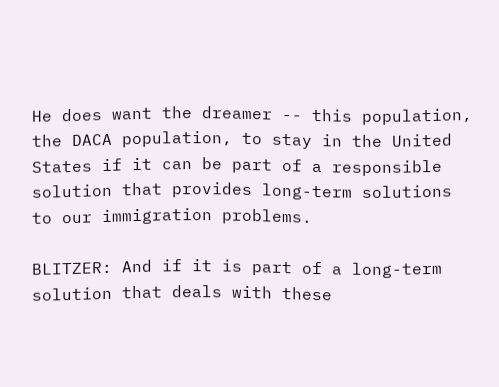He does want the dreamer -- this population, the DACA population, to stay in the United States if it can be part of a responsible solution that provides long-term solutions to our immigration problems.

BLITZER: And if it is part of a long-term solution that deals with these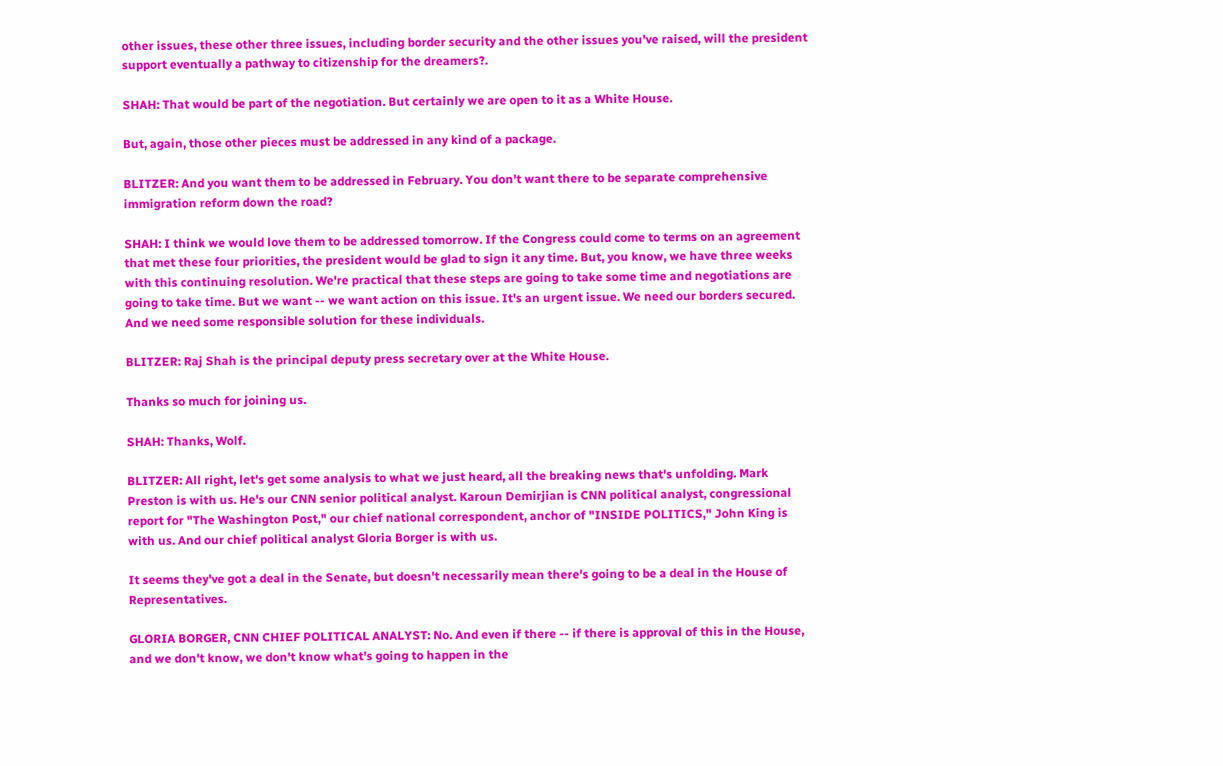other issues, these other three issues, including border security and the other issues you've raised, will the president support eventually a pathway to citizenship for the dreamers?.

SHAH: That would be part of the negotiation. But certainly we are open to it as a White House.

But, again, those other pieces must be addressed in any kind of a package.

BLITZER: And you want them to be addressed in February. You don't want there to be separate comprehensive immigration reform down the road?

SHAH: I think we would love them to be addressed tomorrow. If the Congress could come to terms on an agreement that met these four priorities, the president would be glad to sign it any time. But, you know, we have three weeks with this continuing resolution. We're practical that these steps are going to take some time and negotiations are going to take time. But we want -- we want action on this issue. It's an urgent issue. We need our borders secured. And we need some responsible solution for these individuals.

BLITZER: Raj Shah is the principal deputy press secretary over at the White House.

Thanks so much for joining us.

SHAH: Thanks, Wolf.

BLITZER: All right, let's get some analysis to what we just heard, all the breaking news that's unfolding. Mark Preston is with us. He's our CNN senior political analyst. Karoun Demirjian is CNN political analyst, congressional report for "The Washington Post," our chief national correspondent, anchor of "INSIDE POLITICS," John King is with us. And our chief political analyst Gloria Borger is with us.

It seems they've got a deal in the Senate, but doesn't necessarily mean there's going to be a deal in the House of Representatives.

GLORIA BORGER, CNN CHIEF POLITICAL ANALYST: No. And even if there -- if there is approval of this in the House, and we don't know, we don't know what's going to happen in the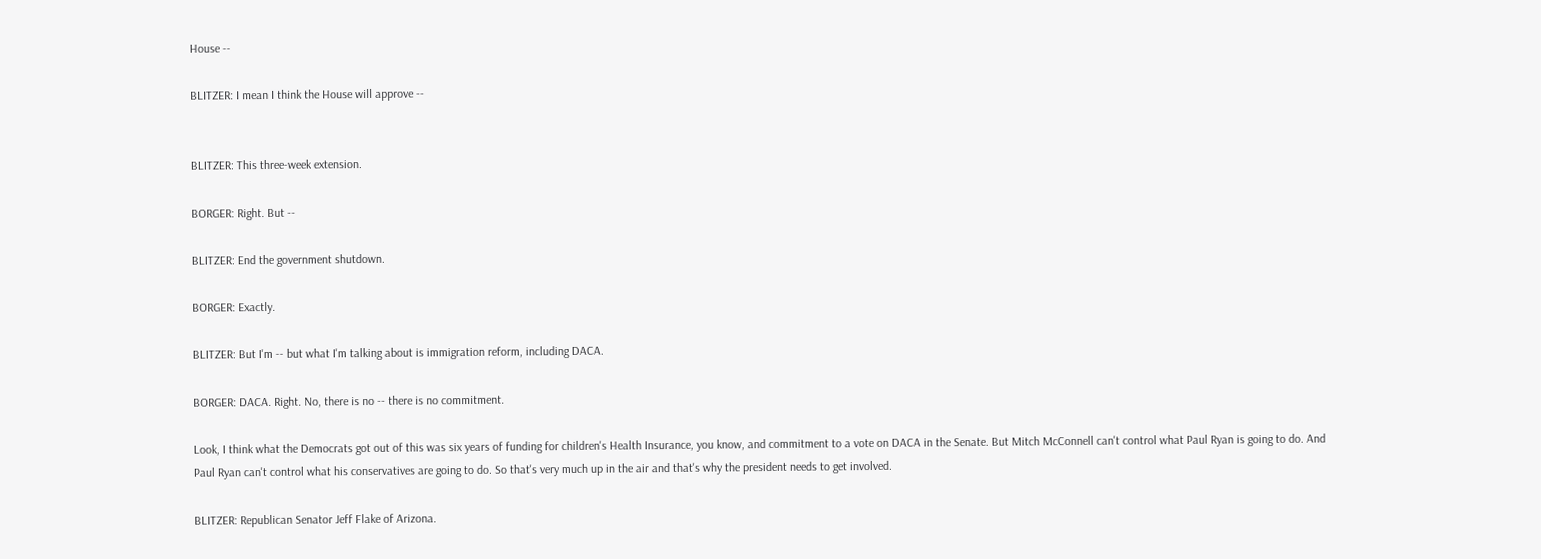House --

BLITZER: I mean I think the House will approve --


BLITZER: This three-week extension.

BORGER: Right. But --

BLITZER: End the government shutdown.

BORGER: Exactly.

BLITZER: But I'm -- but what I'm talking about is immigration reform, including DACA.

BORGER: DACA. Right. No, there is no -- there is no commitment.

Look, I think what the Democrats got out of this was six years of funding for children's Health Insurance, you know, and commitment to a vote on DACA in the Senate. But Mitch McConnell can't control what Paul Ryan is going to do. And Paul Ryan can't control what his conservatives are going to do. So that's very much up in the air and that's why the president needs to get involved.

BLITZER: Republican Senator Jeff Flake of Arizona.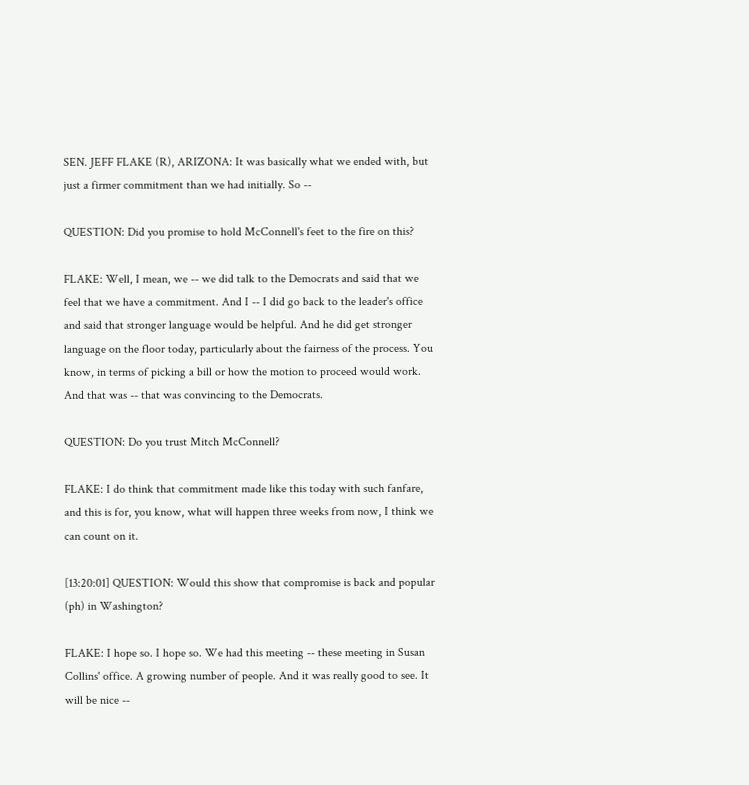SEN. JEFF FLAKE (R), ARIZONA: It was basically what we ended with, but just a firmer commitment than we had initially. So --

QUESTION: Did you promise to hold McConnell's feet to the fire on this?

FLAKE: Well, I mean, we -- we did talk to the Democrats and said that we feel that we have a commitment. And I -- I did go back to the leader's office and said that stronger language would be helpful. And he did get stronger language on the floor today, particularly about the fairness of the process. You know, in terms of picking a bill or how the motion to proceed would work. And that was -- that was convincing to the Democrats.

QUESTION: Do you trust Mitch McConnell?

FLAKE: I do think that commitment made like this today with such fanfare, and this is for, you know, what will happen three weeks from now, I think we can count on it.

[13:20:01] QUESTION: Would this show that compromise is back and popular (ph) in Washington?

FLAKE: I hope so. I hope so. We had this meeting -- these meeting in Susan Collins' office. A growing number of people. And it was really good to see. It will be nice --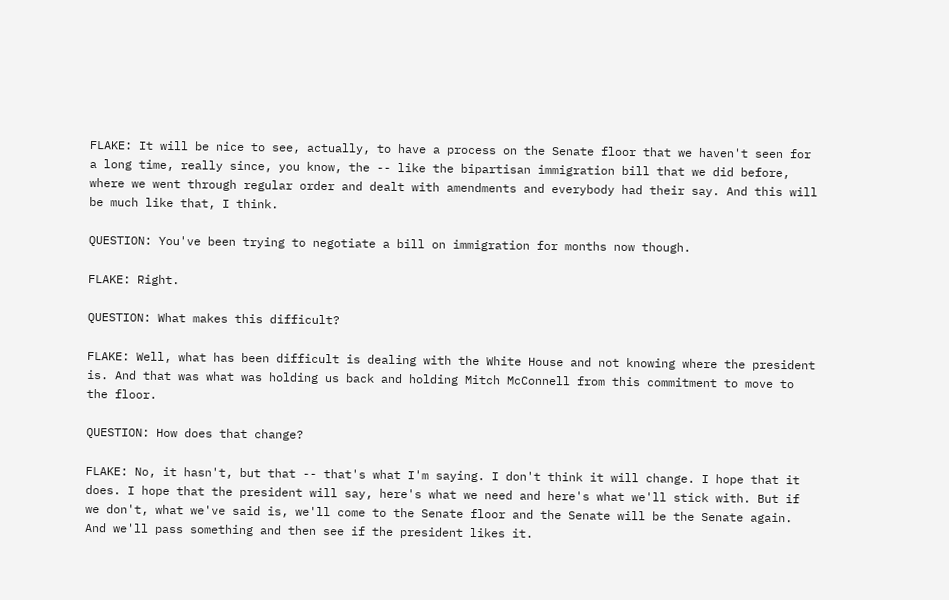FLAKE: It will be nice to see, actually, to have a process on the Senate floor that we haven't seen for a long time, really since, you know, the -- like the bipartisan immigration bill that we did before, where we went through regular order and dealt with amendments and everybody had their say. And this will be much like that, I think.

QUESTION: You've been trying to negotiate a bill on immigration for months now though.

FLAKE: Right.

QUESTION: What makes this difficult?

FLAKE: Well, what has been difficult is dealing with the White House and not knowing where the president is. And that was what was holding us back and holding Mitch McConnell from this commitment to move to the floor.

QUESTION: How does that change?

FLAKE: No, it hasn't, but that -- that's what I'm saying. I don't think it will change. I hope that it does. I hope that the president will say, here's what we need and here's what we'll stick with. But if we don't, what we've said is, we'll come to the Senate floor and the Senate will be the Senate again. And we'll pass something and then see if the president likes it.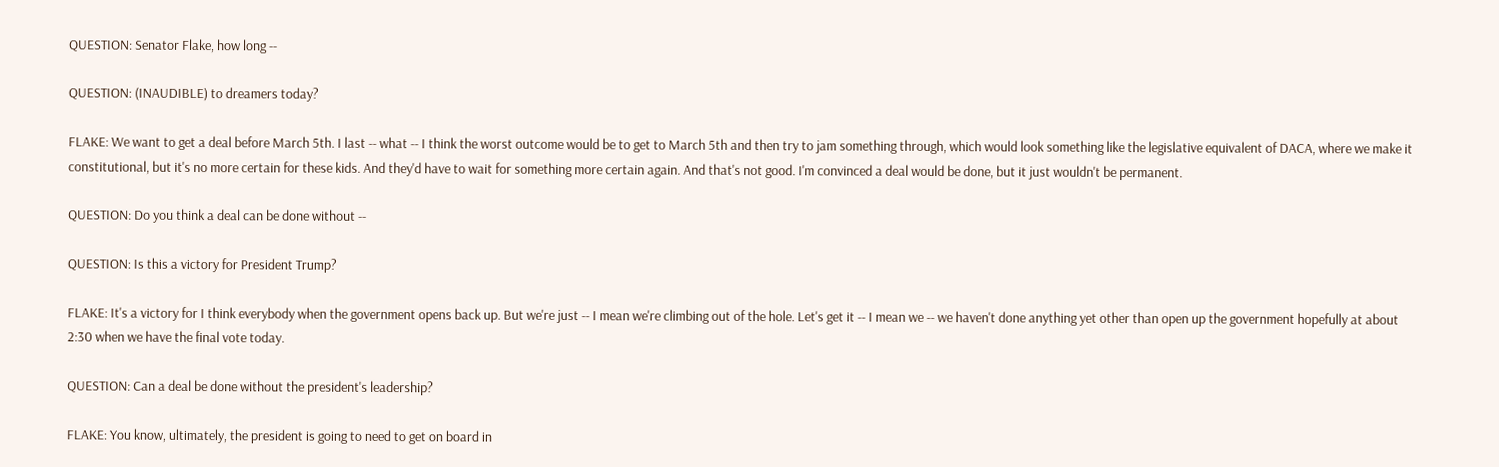QUESTION: Senator Flake, how long --

QUESTION: (INAUDIBLE) to dreamers today?

FLAKE: We want to get a deal before March 5th. I last -- what -- I think the worst outcome would be to get to March 5th and then try to jam something through, which would look something like the legislative equivalent of DACA, where we make it constitutional, but it's no more certain for these kids. And they'd have to wait for something more certain again. And that's not good. I'm convinced a deal would be done, but it just wouldn't be permanent.

QUESTION: Do you think a deal can be done without --

QUESTION: Is this a victory for President Trump?

FLAKE: It's a victory for I think everybody when the government opens back up. But we're just -- I mean we're climbing out of the hole. Let's get it -- I mean we -- we haven't done anything yet other than open up the government hopefully at about 2:30 when we have the final vote today.

QUESTION: Can a deal be done without the president's leadership?

FLAKE: You know, ultimately, the president is going to need to get on board in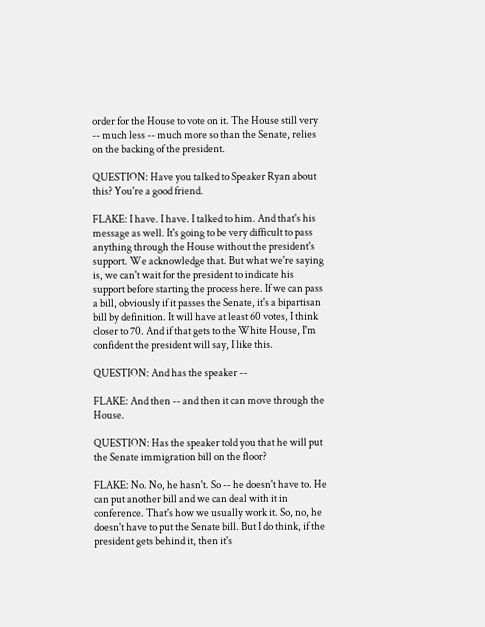order for the House to vote on it. The House still very -- much less -- much more so than the Senate, relies on the backing of the president.

QUESTION: Have you talked to Speaker Ryan about this? You're a good friend.

FLAKE: I have. I have. I talked to him. And that's his message as well. It's going to be very difficult to pass anything through the House without the president's support. We acknowledge that. But what we're saying is, we can't wait for the president to indicate his support before starting the process here. If we can pass a bill, obviously if it passes the Senate, it's a bipartisan bill by definition. It will have at least 60 votes, I think closer to 70. And if that gets to the White House, I'm confident the president will say, I like this.

QUESTION: And has the speaker --

FLAKE: And then -- and then it can move through the House.

QUESTION: Has the speaker told you that he will put the Senate immigration bill on the floor?

FLAKE: No. No, he hasn't. So -- he doesn't have to. He can put another bill and we can deal with it in conference. That's how we usually work it. So, no, he doesn't have to put the Senate bill. But I do think, if the president gets behind it, then it's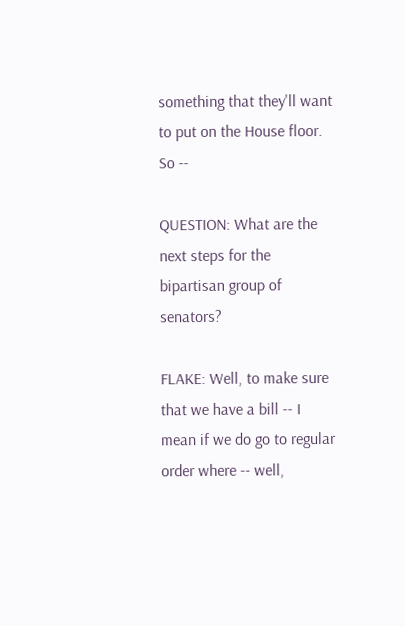something that they'll want to put on the House floor. So --

QUESTION: What are the next steps for the bipartisan group of senators?

FLAKE: Well, to make sure that we have a bill -- I mean if we do go to regular order where -- well,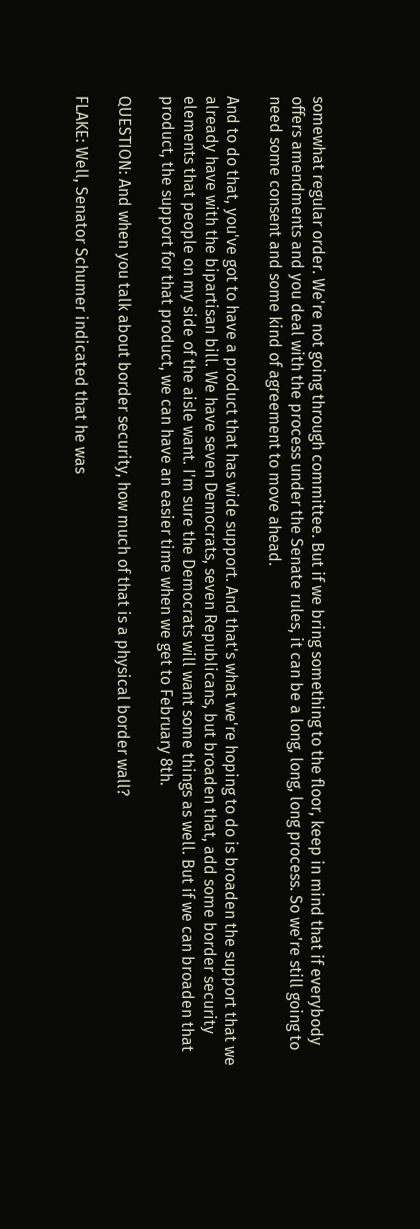somewhat regular order. We're not going through committee. But if we bring something to the floor, keep in mind that if everybody offers amendments and you deal with the process under the Senate rules, it can be a long, long, long process. So we're still going to need some consent and some kind of agreement to move ahead.

And to do that, you've got to have a product that has wide support. And that's what we're hoping to do is broaden the support that we already have with the bipartisan bill. We have seven Democrats, seven Republicans, but broaden that, add some border security elements that people on my side of the aisle want. I'm sure the Democrats will want some things as well. But if we can broaden that product, the support for that product, we can have an easier time when we get to February 8th.

QUESTION: And when you talk about border security, how much of that is a physical border wall?

FLAKE: Well, Senator Schumer indicated that he was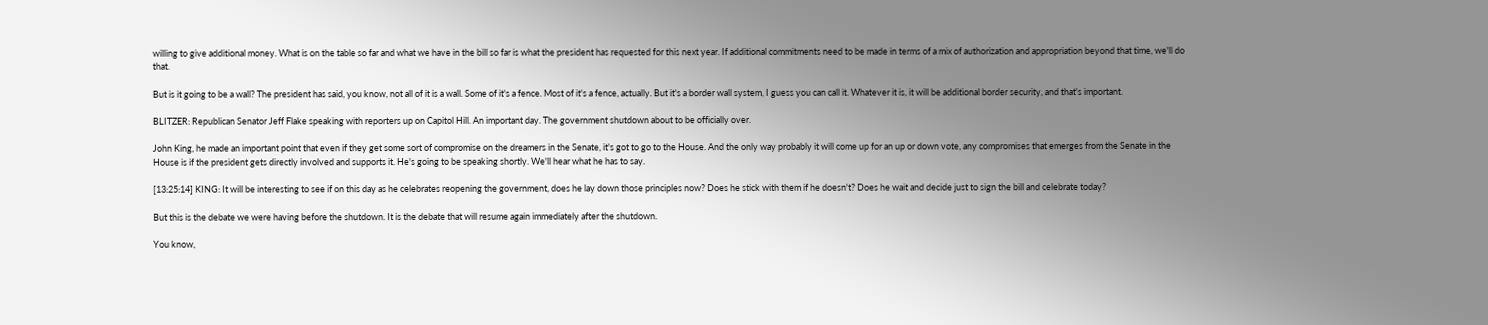willing to give additional money. What is on the table so far and what we have in the bill so far is what the president has requested for this next year. If additional commitments need to be made in terms of a mix of authorization and appropriation beyond that time, we'll do that.

But is it going to be a wall? The president has said, you know, not all of it is a wall. Some of it's a fence. Most of it's a fence, actually. But it's a border wall system, I guess you can call it. Whatever it is, it will be additional border security, and that's important.

BLITZER: Republican Senator Jeff Flake speaking with reporters up on Capitol Hill. An important day. The government shutdown about to be officially over.

John King, he made an important point that even if they get some sort of compromise on the dreamers in the Senate, it's got to go to the House. And the only way probably it will come up for an up or down vote, any compromises that emerges from the Senate in the House is if the president gets directly involved and supports it. He's going to be speaking shortly. We'll hear what he has to say.

[13:25:14] KING: It will be interesting to see if on this day as he celebrates reopening the government, does he lay down those principles now? Does he stick with them if he doesn't? Does he wait and decide just to sign the bill and celebrate today?

But this is the debate we were having before the shutdown. It is the debate that will resume again immediately after the shutdown.

You know,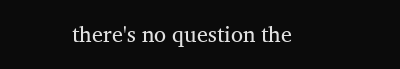there's no question the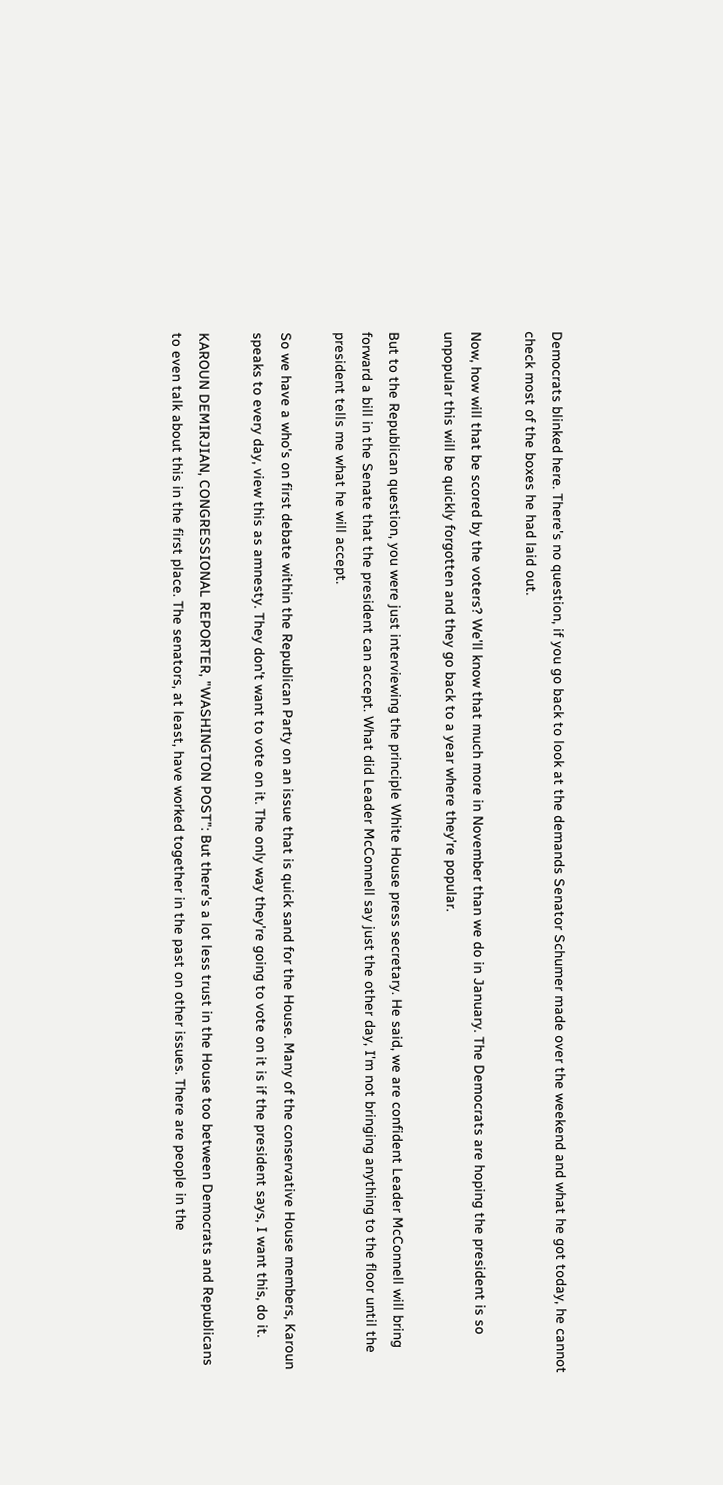Democrats blinked here. There's no question, if you go back to look at the demands Senator Schumer made over the weekend and what he got today, he cannot check most of the boxes he had laid out.

Now, how will that be scored by the voters? We'll know that much more in November than we do in January. The Democrats are hoping the president is so unpopular this will be quickly forgotten and they go back to a year where they're popular.

But to the Republican question, you were just interviewing the principle White House press secretary. He said, we are confident Leader McConnell will bring forward a bill in the Senate that the president can accept. What did Leader McConnell say just the other day, I'm not bringing anything to the floor until the president tells me what he will accept.

So we have a who's on first debate within the Republican Party on an issue that is quick sand for the House. Many of the conservative House members, Karoun speaks to every day, view this as amnesty. They don't want to vote on it. The only way they're going to vote on it is if the president says, I want this, do it.

KAROUN DEMIRJIAN, CONGRESSIONAL REPORTER, "WASHINGTON POST": But there's a lot less trust in the House too between Democrats and Republicans to even talk about this in the first place. The senators, at least, have worked together in the past on other issues. There are people in the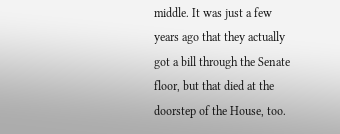middle. It was just a few years ago that they actually got a bill through the Senate floor, but that died at the doorstep of the House, too.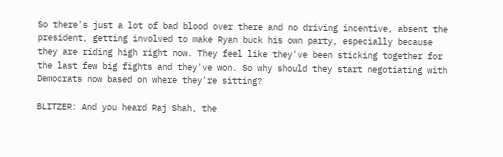So there's just a lot of bad blood over there and no driving incentive, absent the president, getting involved to make Ryan buck his own party, especially because they are riding high right now. They feel like they've been sticking together for the last few big fights and they've won. So why should they start negotiating with Democrats now based on where they're sitting?

BLITZER: And you heard Raj Shah, the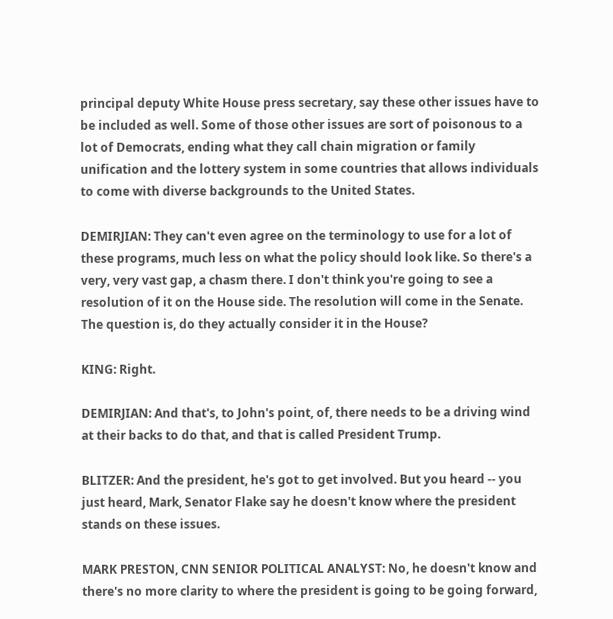principal deputy White House press secretary, say these other issues have to be included as well. Some of those other issues are sort of poisonous to a lot of Democrats, ending what they call chain migration or family unification and the lottery system in some countries that allows individuals to come with diverse backgrounds to the United States.

DEMIRJIAN: They can't even agree on the terminology to use for a lot of these programs, much less on what the policy should look like. So there's a very, very vast gap, a chasm there. I don't think you're going to see a resolution of it on the House side. The resolution will come in the Senate. The question is, do they actually consider it in the House?

KING: Right.

DEMIRJIAN: And that's, to John's point, of, there needs to be a driving wind at their backs to do that, and that is called President Trump.

BLITZER: And the president, he's got to get involved. But you heard -- you just heard, Mark, Senator Flake say he doesn't know where the president stands on these issues.

MARK PRESTON, CNN SENIOR POLITICAL ANALYST: No, he doesn't know and there's no more clarity to where the president is going to be going forward,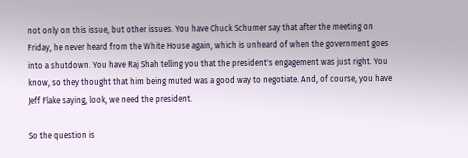not only on this issue, but other issues. You have Chuck Schumer say that after the meeting on Friday, he never heard from the White House again, which is unheard of when the government goes into a shutdown. You have Raj Shah telling you that the president's engagement was just right. You know, so they thought that him being muted was a good way to negotiate. And, of course, you have Jeff Flake saying, look, we need the president.

So the question is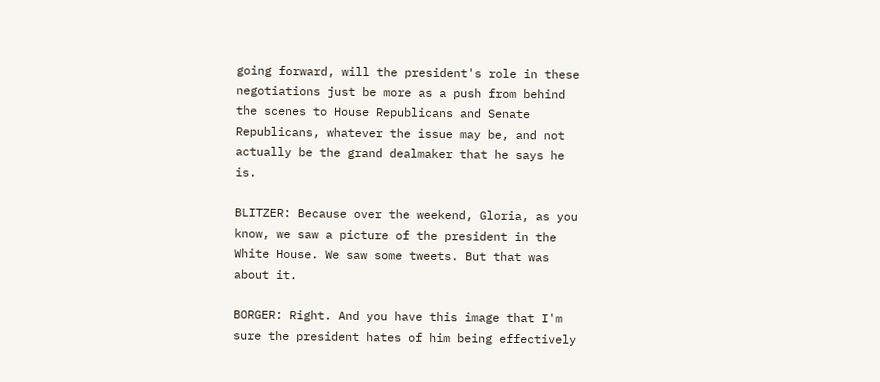going forward, will the president's role in these negotiations just be more as a push from behind the scenes to House Republicans and Senate Republicans, whatever the issue may be, and not actually be the grand dealmaker that he says he is.

BLITZER: Because over the weekend, Gloria, as you know, we saw a picture of the president in the White House. We saw some tweets. But that was about it.

BORGER: Right. And you have this image that I'm sure the president hates of him being effectively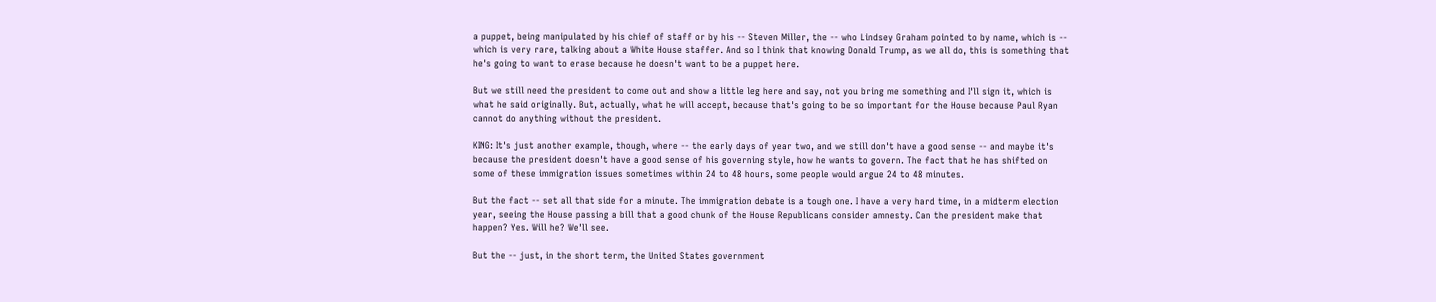a puppet, being manipulated by his chief of staff or by his -- Steven Miller, the -- who Lindsey Graham pointed to by name, which is -- which is very rare, talking about a White House staffer. And so I think that knowing Donald Trump, as we all do, this is something that he's going to want to erase because he doesn't want to be a puppet here.

But we still need the president to come out and show a little leg here and say, not you bring me something and I'll sign it, which is what he said originally. But, actually, what he will accept, because that's going to be so important for the House because Paul Ryan cannot do anything without the president.

KING: It's just another example, though, where -- the early days of year two, and we still don't have a good sense -- and maybe it's because the president doesn't have a good sense of his governing style, how he wants to govern. The fact that he has shifted on some of these immigration issues sometimes within 24 to 48 hours, some people would argue 24 to 48 minutes.

But the fact -- set all that side for a minute. The immigration debate is a tough one. I have a very hard time, in a midterm election year, seeing the House passing a bill that a good chunk of the House Republicans consider amnesty. Can the president make that happen? Yes. Will he? We'll see.

But the -- just, in the short term, the United States government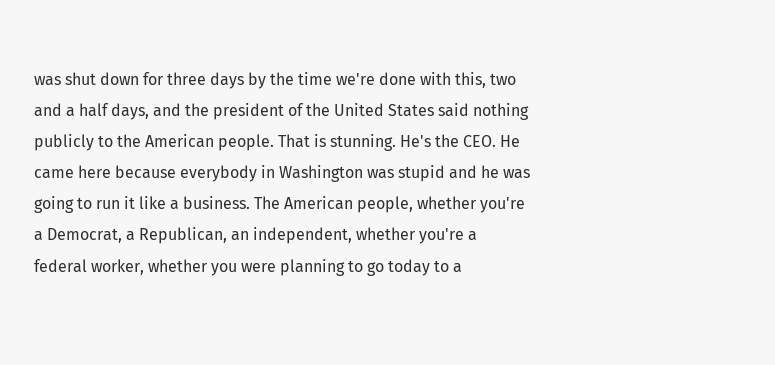was shut down for three days by the time we're done with this, two and a half days, and the president of the United States said nothing publicly to the American people. That is stunning. He's the CEO. He came here because everybody in Washington was stupid and he was going to run it like a business. The American people, whether you're a Democrat, a Republican, an independent, whether you're a federal worker, whether you were planning to go today to a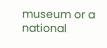museum or a national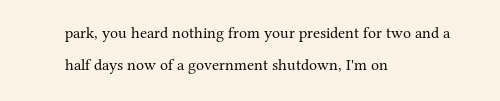park, you heard nothing from your president for two and a half days now of a government shutdown, I'm on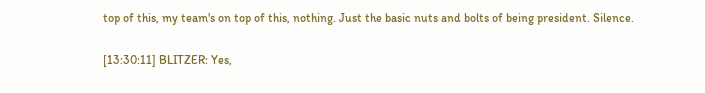top of this, my team's on top of this, nothing. Just the basic nuts and bolts of being president. Silence.

[13:30:11] BLITZER: Yes,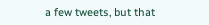a few tweets, but that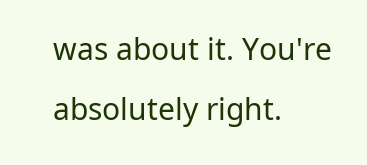was about it. You're absolutely right.